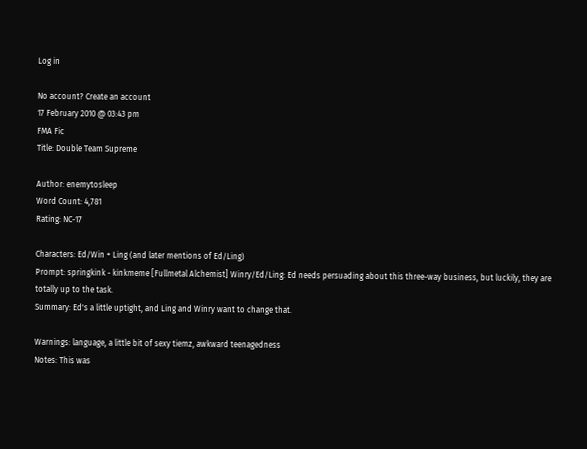Log in

No account? Create an account
17 February 2010 @ 03:43 pm
FMA Fic
Title: Double Team Supreme

Author: enemytosleep
Word Count: 4,781
Rating: NC-17

Characters: Ed/Win + Ling (and later mentions of Ed/Ling)
Prompt: springkink - kinkmeme [Fullmetal Alchemist] Winry/Ed/Ling: Ed needs persuading about this three-way business, but luckily, they are totally up to the task.
Summary: Ed's a little uptight, and Ling and Winry want to change that.

Warnings: language, a little bit of sexy tiemz, awkward teenagedness
Notes: This was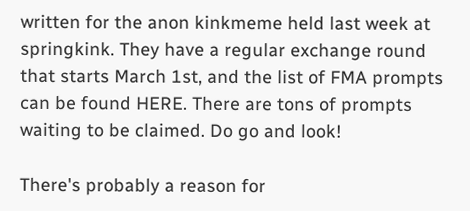written for the anon kinkmeme held last week at springkink. They have a regular exchange round that starts March 1st, and the list of FMA prompts can be found HERE. There are tons of prompts waiting to be claimed. Do go and look!

There's probably a reason for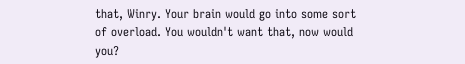that, Winry. Your brain would go into some sort of overload. You wouldn't want that, now would you?